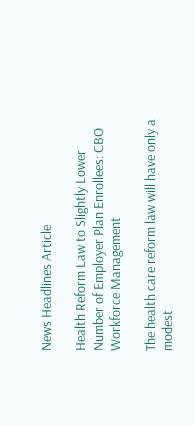News Headlines Article

Health Reform Law to Slightly Lower Number of Employer Plan Enrollees: CBO
Workforce Management

The health care reform law will have only a modest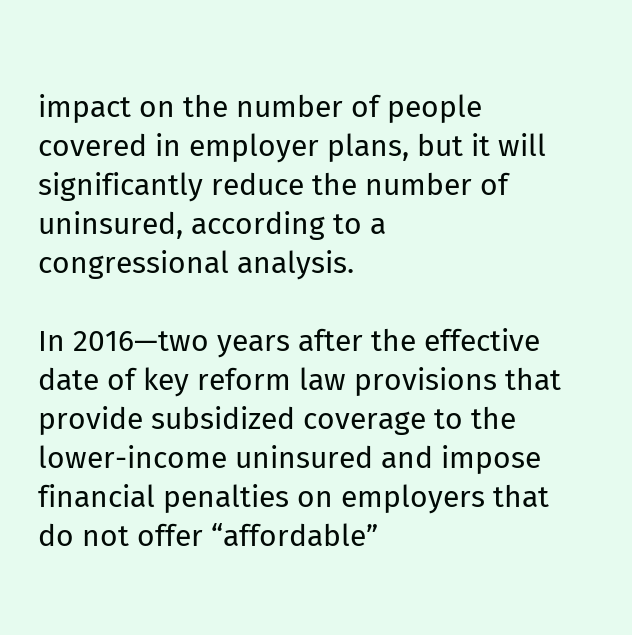impact on the number of people covered in employer plans, but it will significantly reduce the number of uninsured, according to a congressional analysis.

In 2016—two years after the effective date of key reform law provisions that provide subsidized coverage to the lower-income uninsured and impose financial penalties on employers that do not offer “affordable”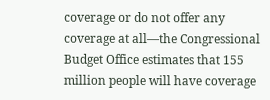coverage or do not offer any coverage at all—the Congressional Budget Office estimates that 155 million people will have coverage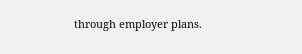through employer plans.